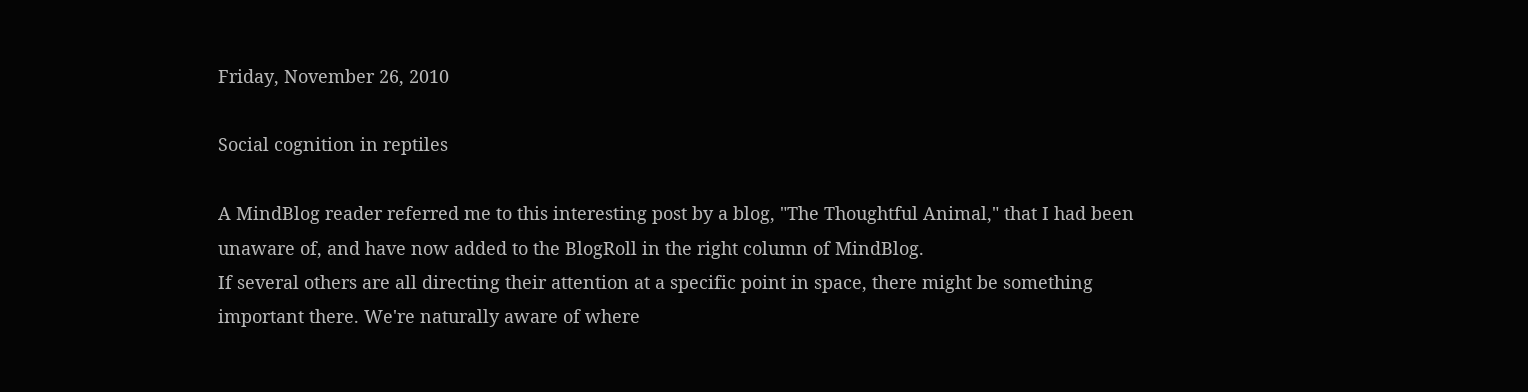Friday, November 26, 2010

Social cognition in reptiles

A MindBlog reader referred me to this interesting post by a blog, "The Thoughtful Animal," that I had been unaware of, and have now added to the BlogRoll in the right column of MindBlog.
If several others are all directing their attention at a specific point in space, there might be something important there. We're naturally aware of where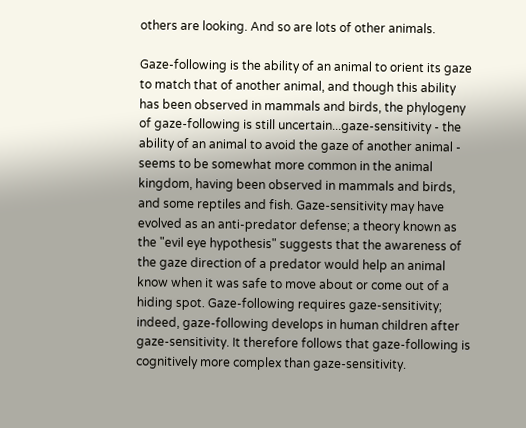others are looking. And so are lots of other animals.

Gaze-following is the ability of an animal to orient its gaze to match that of another animal, and though this ability has been observed in mammals and birds, the phylogeny of gaze-following is still uncertain...gaze-sensitivity - the ability of an animal to avoid the gaze of another animal - seems to be somewhat more common in the animal kingdom, having been observed in mammals and birds, and some reptiles and fish. Gaze-sensitivity may have evolved as an anti-predator defense; a theory known as the "evil eye hypothesis" suggests that the awareness of the gaze direction of a predator would help an animal know when it was safe to move about or come out of a hiding spot. Gaze-following requires gaze-sensitivity; indeed, gaze-following develops in human children after gaze-sensitivity. It therefore follows that gaze-following is cognitively more complex than gaze-sensitivity.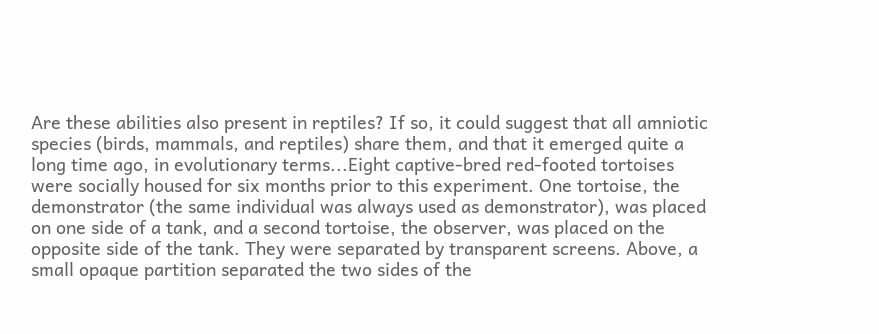Are these abilities also present in reptiles? If so, it could suggest that all amniotic species (birds, mammals, and reptiles) share them, and that it emerged quite a long time ago, in evolutionary terms...Eight captive-bred red-footed tortoises were socially housed for six months prior to this experiment. One tortoise, the demonstrator (the same individual was always used as demonstrator), was placed on one side of a tank, and a second tortoise, the observer, was placed on the opposite side of the tank. They were separated by transparent screens. Above, a small opaque partition separated the two sides of the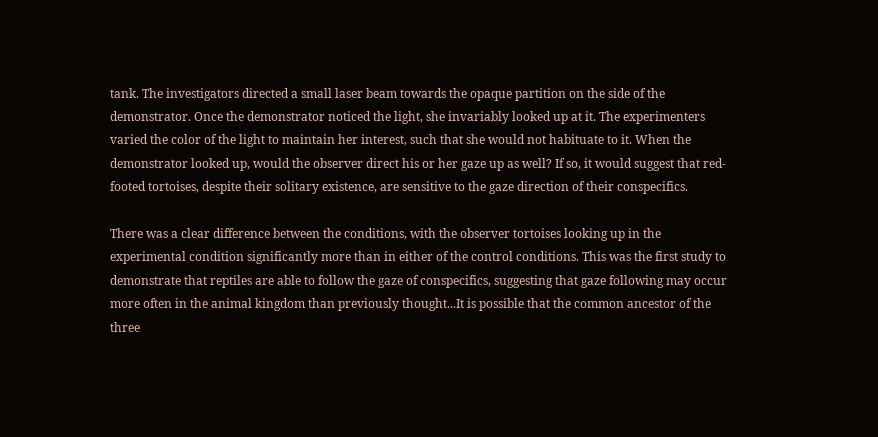tank. The investigators directed a small laser beam towards the opaque partition on the side of the demonstrator. Once the demonstrator noticed the light, she invariably looked up at it. The experimenters varied the color of the light to maintain her interest, such that she would not habituate to it. When the demonstrator looked up, would the observer direct his or her gaze up as well? If so, it would suggest that red-footed tortoises, despite their solitary existence, are sensitive to the gaze direction of their conspecifics.

There was a clear difference between the conditions, with the observer tortoises looking up in the experimental condition significantly more than in either of the control conditions. This was the first study to demonstrate that reptiles are able to follow the gaze of conspecifics, suggesting that gaze following may occur more often in the animal kingdom than previously thought...It is possible that the common ancestor of the three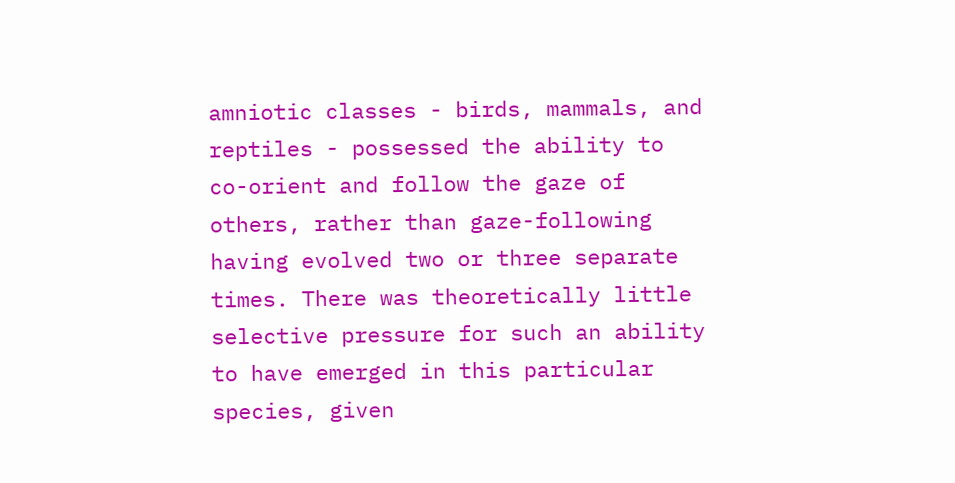amniotic classes - birds, mammals, and reptiles - possessed the ability to co-orient and follow the gaze of others, rather than gaze-following having evolved two or three separate times. There was theoretically little selective pressure for such an ability to have emerged in this particular species, given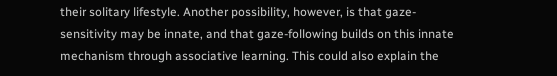their solitary lifestyle. Another possibility, however, is that gaze-sensitivity may be innate, and that gaze-following builds on this innate mechanism through associative learning. This could also explain the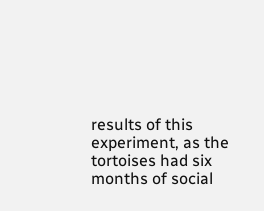results of this experiment, as the tortoises had six months of social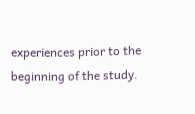experiences prior to the beginning of the study.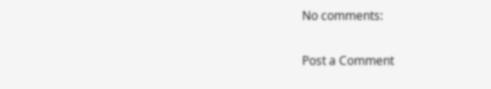No comments:

Post a Comment